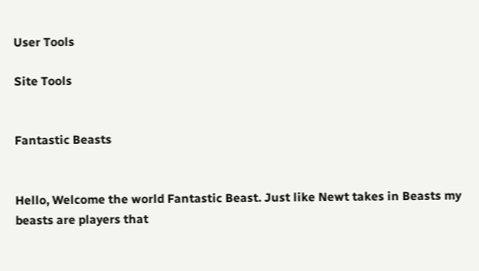User Tools

Site Tools


Fantastic Beasts


Hello, Welcome the world Fantastic Beast. Just like Newt takes in Beasts my beasts are players that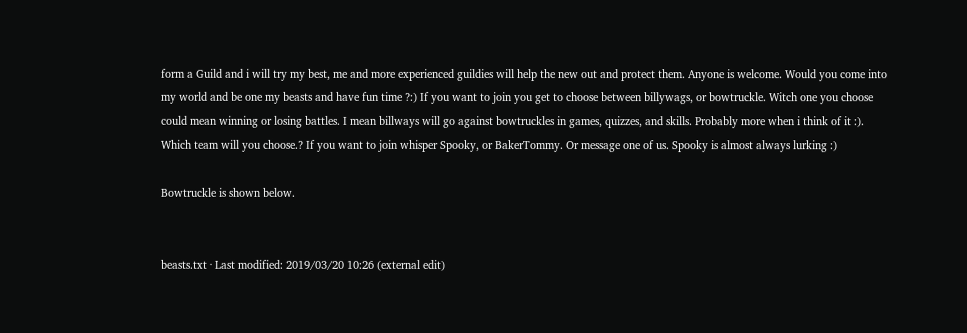form a Guild and i will try my best, me and more experienced guildies will help the new out and protect them. Anyone is welcome. Would you come into my world and be one my beasts and have fun time ?:) If you want to join you get to choose between billywags, or bowtruckle. Witch one you choose could mean winning or losing battles. I mean billways will go against bowtruckles in games, quizzes, and skills. Probably more when i think of it :). Which team will you choose.? If you want to join whisper Spooky, or BakerTommy. Or message one of us. Spooky is almost always lurking :)

Bowtruckle is shown below.


beasts.txt · Last modified: 2019/03/20 10:26 (external edit)